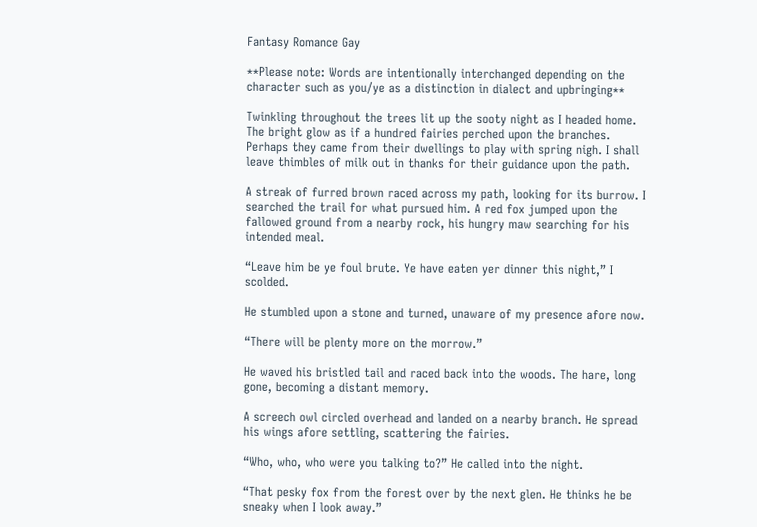Fantasy Romance Gay

**Please note: Words are intentionally interchanged depending on the character such as you/ye as a distinction in dialect and upbringing**

Twinkling throughout the trees lit up the sooty night as I headed home. The bright glow as if a hundred fairies perched upon the branches. Perhaps they came from their dwellings to play with spring nigh. I shall leave thimbles of milk out in thanks for their guidance upon the path.

A streak of furred brown raced across my path, looking for its burrow. I searched the trail for what pursued him. A red fox jumped upon the fallowed ground from a nearby rock, his hungry maw searching for his intended meal.

“Leave him be ye foul brute. Ye have eaten yer dinner this night,” I scolded.

He stumbled upon a stone and turned, unaware of my presence afore now.

“There will be plenty more on the morrow.”

He waved his bristled tail and raced back into the woods. The hare, long gone, becoming a distant memory.

A screech owl circled overhead and landed on a nearby branch. He spread his wings afore settling, scattering the fairies.

“Who, who, who were you talking to?” He called into the night.

“That pesky fox from the forest over by the next glen. He thinks he be sneaky when I look away.”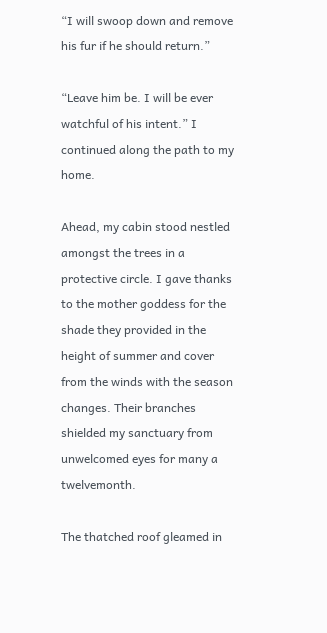“I will swoop down and remove his fur if he should return.”

“Leave him be. I will be ever watchful of his intent.” I continued along the path to my home.

Ahead, my cabin stood nestled amongst the trees in a protective circle. I gave thanks to the mother goddess for the shade they provided in the height of summer and cover from the winds with the season changes. Their branches shielded my sanctuary from unwelcomed eyes for many a twelvemonth.

The thatched roof gleamed in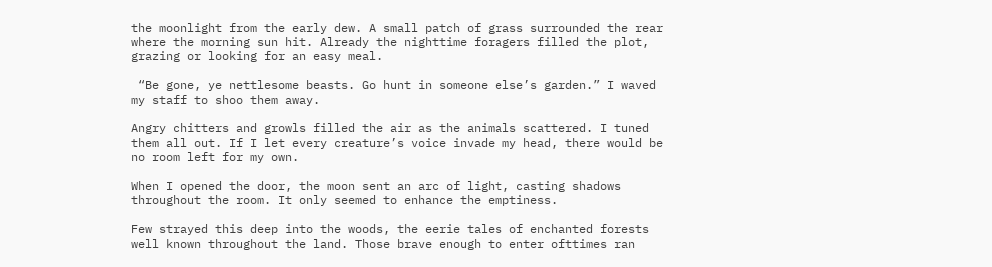the moonlight from the early dew. A small patch of grass surrounded the rear where the morning sun hit. Already the nighttime foragers filled the plot, grazing or looking for an easy meal.

 “Be gone, ye nettlesome beasts. Go hunt in someone else’s garden.” I waved my staff to shoo them away.

Angry chitters and growls filled the air as the animals scattered. I tuned them all out. If I let every creature’s voice invade my head, there would be no room left for my own.

When I opened the door, the moon sent an arc of light, casting shadows throughout the room. It only seemed to enhance the emptiness.

Few strayed this deep into the woods, the eerie tales of enchanted forests well known throughout the land. Those brave enough to enter ofttimes ran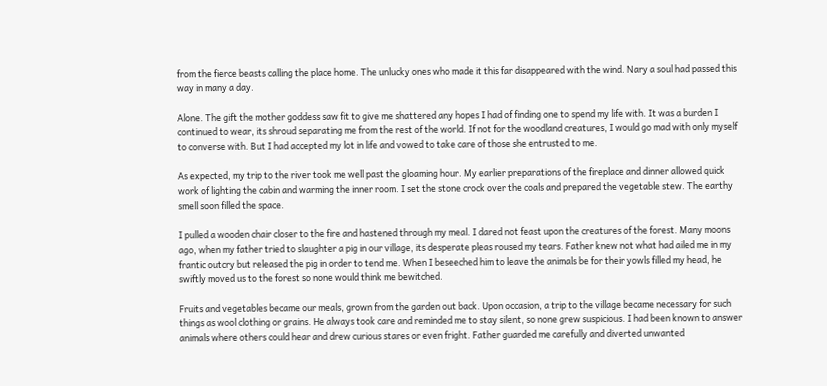from the fierce beasts calling the place home. The unlucky ones who made it this far disappeared with the wind. Nary a soul had passed this way in many a day.

Alone. The gift the mother goddess saw fit to give me shattered any hopes I had of finding one to spend my life with. It was a burden I continued to wear, its shroud separating me from the rest of the world. If not for the woodland creatures, I would go mad with only myself to converse with. But I had accepted my lot in life and vowed to take care of those she entrusted to me.

As expected, my trip to the river took me well past the gloaming hour. My earlier preparations of the fireplace and dinner allowed quick work of lighting the cabin and warming the inner room. I set the stone crock over the coals and prepared the vegetable stew. The earthy smell soon filled the space.

I pulled a wooden chair closer to the fire and hastened through my meal. I dared not feast upon the creatures of the forest. Many moons ago, when my father tried to slaughter a pig in our village, its desperate pleas roused my tears. Father knew not what had ailed me in my frantic outcry but released the pig in order to tend me. When I beseeched him to leave the animals be for their yowls filled my head, he swiftly moved us to the forest so none would think me bewitched.

Fruits and vegetables became our meals, grown from the garden out back. Upon occasion, a trip to the village became necessary for such things as wool clothing or grains. He always took care and reminded me to stay silent, so none grew suspicious. I had been known to answer animals where others could hear and drew curious stares or even fright. Father guarded me carefully and diverted unwanted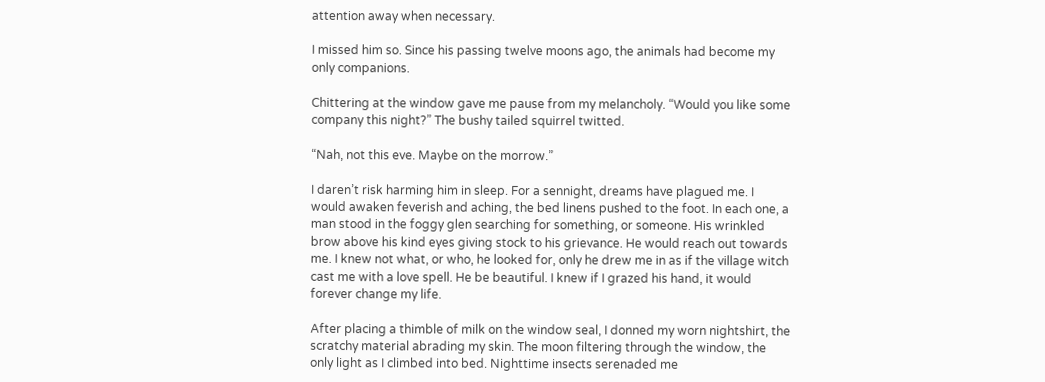attention away when necessary.

I missed him so. Since his passing twelve moons ago, the animals had become my only companions.

Chittering at the window gave me pause from my melancholy. “Would you like some company this night?” The bushy tailed squirrel twitted.

“Nah, not this eve. Maybe on the morrow.”

I daren’t risk harming him in sleep. For a sennight, dreams have plagued me. I would awaken feverish and aching, the bed linens pushed to the foot. In each one, a man stood in the foggy glen searching for something, or someone. His wrinkled brow above his kind eyes giving stock to his grievance. He would reach out towards me. I knew not what, or who, he looked for, only he drew me in as if the village witch cast me with a love spell. He be beautiful. I knew if I grazed his hand, it would forever change my life.

After placing a thimble of milk on the window seal, I donned my worn nightshirt, the scratchy material abrading my skin. The moon filtering through the window, the only light as I climbed into bed. Nighttime insects serenaded me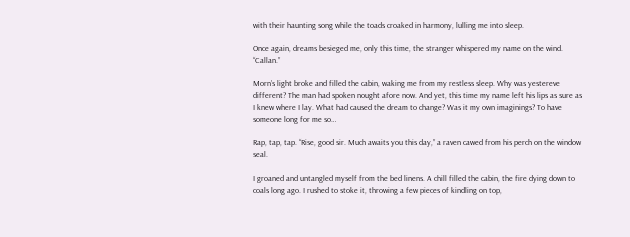with their haunting song while the toads croaked in harmony, lulling me into sleep.

Once again, dreams besieged me, only this time, the stranger whispered my name on the wind. “Callan.”

Morn’s light broke and filled the cabin, waking me from my restless sleep. Why was yestereve different? The man had spoken nought afore now. And yet, this time my name left his lips as sure as I knew where I lay. What had caused the dream to change? Was it my own imaginings? To have someone long for me so…

Rap, tap, tap. “Rise, good sir. Much awaits you this day,” a raven cawed from his perch on the window seal.

I groaned and untangled myself from the bed linens. A chill filled the cabin, the fire dying down to coals long ago. I rushed to stoke it, throwing a few pieces of kindling on top,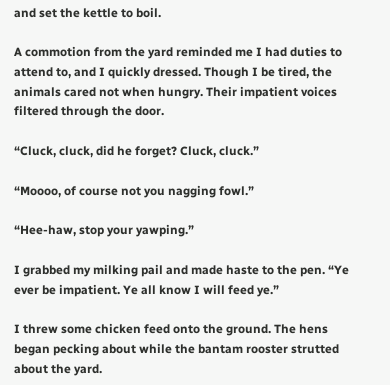and set the kettle to boil.

A commotion from the yard reminded me I had duties to attend to, and I quickly dressed. Though I be tired, the animals cared not when hungry. Their impatient voices filtered through the door.

“Cluck, cluck, did he forget? Cluck, cluck.”

“Moooo, of course not you nagging fowl.”

“Hee-haw, stop your yawping.”

I grabbed my milking pail and made haste to the pen. “Ye ever be impatient. Ye all know I will feed ye.”

I threw some chicken feed onto the ground. The hens began pecking about while the bantam rooster strutted about the yard.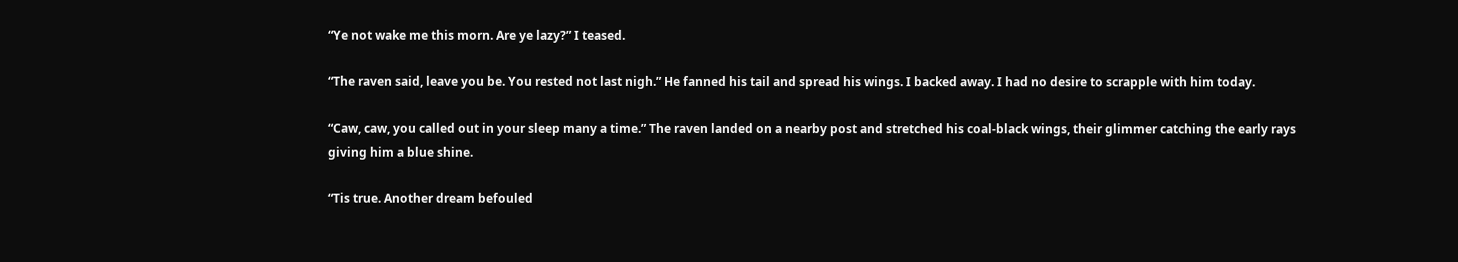“Ye not wake me this morn. Are ye lazy?” I teased.

“The raven said, leave you be. You rested not last nigh.” He fanned his tail and spread his wings. I backed away. I had no desire to scrapple with him today.

“Caw, caw, you called out in your sleep many a time.” The raven landed on a nearby post and stretched his coal-black wings, their glimmer catching the early rays giving him a blue shine.

“Tis true. Another dream befouled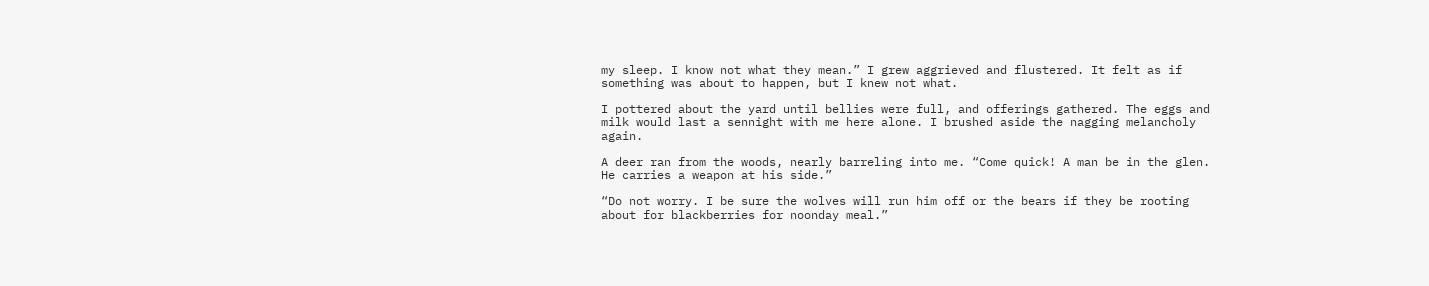my sleep. I know not what they mean.” I grew aggrieved and flustered. It felt as if something was about to happen, but I knew not what.

I pottered about the yard until bellies were full, and offerings gathered. The eggs and milk would last a sennight with me here alone. I brushed aside the nagging melancholy again.

A deer ran from the woods, nearly barreling into me. “Come quick! A man be in the glen. He carries a weapon at his side.”

“Do not worry. I be sure the wolves will run him off or the bears if they be rooting about for blackberries for noonday meal.”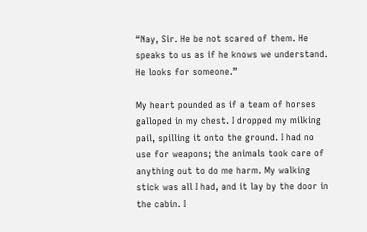“Nay, Sir. He be not scared of them. He speaks to us as if he knows we understand. He looks for someone.”

My heart pounded as if a team of horses galloped in my chest. I dropped my milking pail, spilling it onto the ground. I had no use for weapons; the animals took care of anything out to do me harm. My walking stick was all I had, and it lay by the door in the cabin. I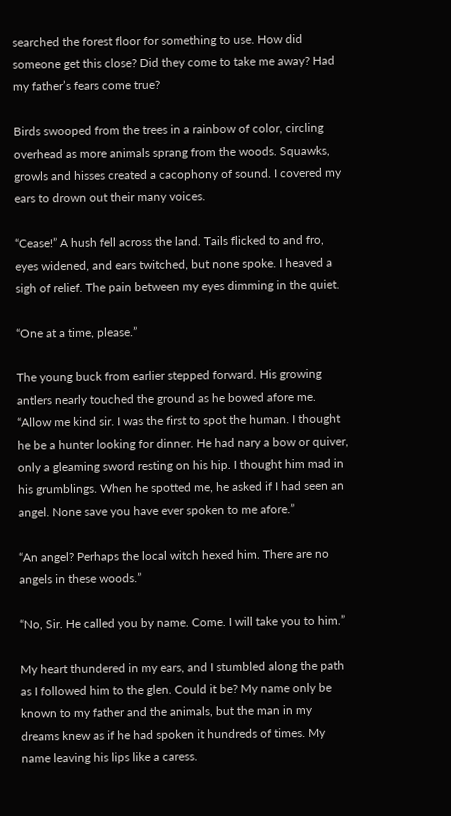searched the forest floor for something to use. How did someone get this close? Did they come to take me away? Had my father’s fears come true?

Birds swooped from the trees in a rainbow of color, circling overhead as more animals sprang from the woods. Squawks, growls and hisses created a cacophony of sound. I covered my ears to drown out their many voices.

“Cease!” A hush fell across the land. Tails flicked to and fro, eyes widened, and ears twitched, but none spoke. I heaved a sigh of relief. The pain between my eyes dimming in the quiet.

“One at a time, please.”

The young buck from earlier stepped forward. His growing antlers nearly touched the ground as he bowed afore me. “Allow me kind sir. I was the first to spot the human. I thought he be a hunter looking for dinner. He had nary a bow or quiver, only a gleaming sword resting on his hip. I thought him mad in his grumblings. When he spotted me, he asked if I had seen an angel. None save you have ever spoken to me afore.”

“An angel? Perhaps the local witch hexed him. There are no angels in these woods.”

“No, Sir. He called you by name. Come. I will take you to him.”

My heart thundered in my ears, and I stumbled along the path as I followed him to the glen. Could it be? My name only be known to my father and the animals, but the man in my dreams knew as if he had spoken it hundreds of times. My name leaving his lips like a caress.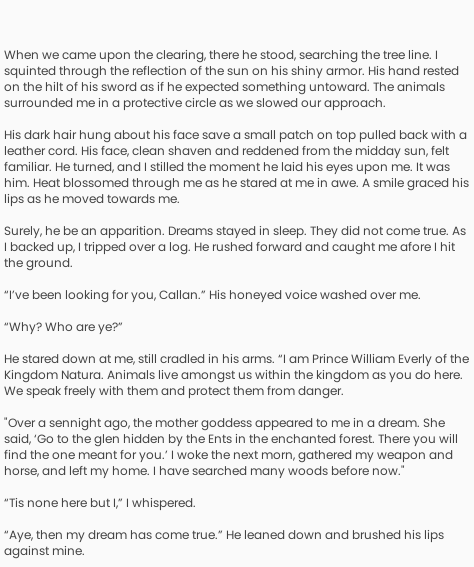When we came upon the clearing, there he stood, searching the tree line. I squinted through the reflection of the sun on his shiny armor. His hand rested on the hilt of his sword as if he expected something untoward. The animals surrounded me in a protective circle as we slowed our approach.

His dark hair hung about his face save a small patch on top pulled back with a leather cord. His face, clean shaven and reddened from the midday sun, felt familiar. He turned, and I stilled the moment he laid his eyes upon me. It was him. Heat blossomed through me as he stared at me in awe. A smile graced his lips as he moved towards me.

Surely, he be an apparition. Dreams stayed in sleep. They did not come true. As I backed up, I tripped over a log. He rushed forward and caught me afore I hit the ground.

“I’ve been looking for you, Callan.” His honeyed voice washed over me.

“Why? Who are ye?”

He stared down at me, still cradled in his arms. “I am Prince William Everly of the Kingdom Natura. Animals live amongst us within the kingdom as you do here. We speak freely with them and protect them from danger.

"Over a sennight ago, the mother goddess appeared to me in a dream. She said, ‘Go to the glen hidden by the Ents in the enchanted forest. There you will find the one meant for you.’ I woke the next morn, gathered my weapon and horse, and left my home. I have searched many woods before now."

“Tis none here but I,” I whispered.

“Aye, then my dream has come true.” He leaned down and brushed his lips against mine.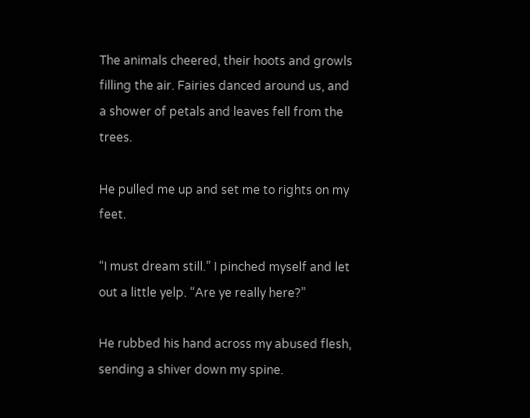The animals cheered, their hoots and growls filling the air. Fairies danced around us, and a shower of petals and leaves fell from the trees.

He pulled me up and set me to rights on my feet.

“I must dream still.” I pinched myself and let out a little yelp. “Are ye really here?”

He rubbed his hand across my abused flesh, sending a shiver down my spine.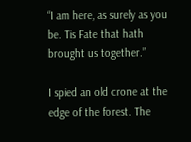“I am here, as surely as you be. Tis Fate that hath brought us together.”

I spied an old crone at the edge of the forest. The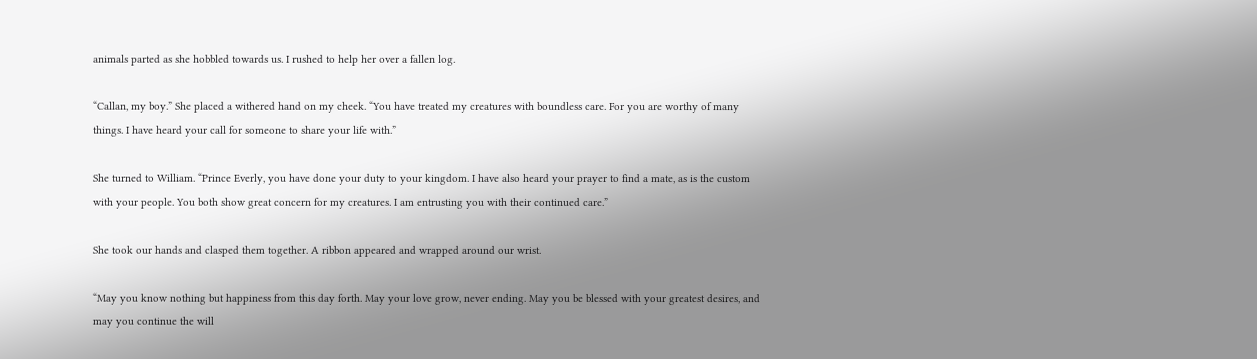animals parted as she hobbled towards us. I rushed to help her over a fallen log.

“Callan, my boy.” She placed a withered hand on my cheek. “You have treated my creatures with boundless care. For you are worthy of many things. I have heard your call for someone to share your life with.”

She turned to William. “Prince Everly, you have done your duty to your kingdom. I have also heard your prayer to find a mate, as is the custom with your people. You both show great concern for my creatures. I am entrusting you with their continued care.”

She took our hands and clasped them together. A ribbon appeared and wrapped around our wrist.

“May you know nothing but happiness from this day forth. May your love grow, never ending. May you be blessed with your greatest desires, and may you continue the will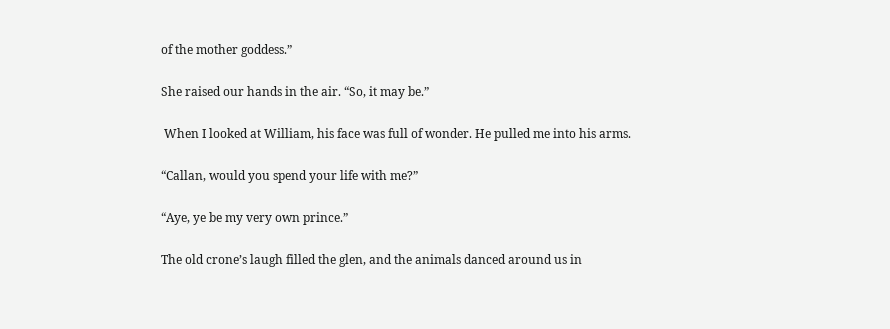of the mother goddess.”

She raised our hands in the air. “So, it may be.”

 When I looked at William, his face was full of wonder. He pulled me into his arms.

“Callan, would you spend your life with me?”

“Aye, ye be my very own prince.”

The old crone’s laugh filled the glen, and the animals danced around us in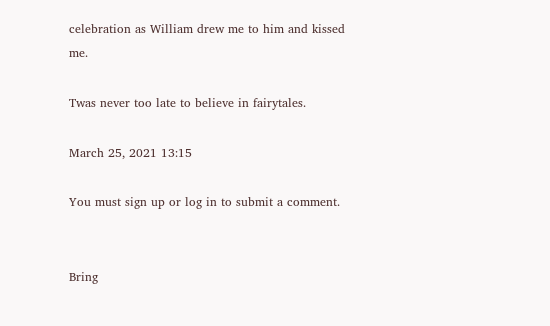celebration as William drew me to him and kissed me.

Twas never too late to believe in fairytales.

March 25, 2021 13:15

You must sign up or log in to submit a comment.


Bring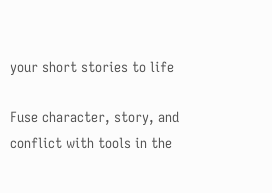your short stories to life

Fuse character, story, and conflict with tools in the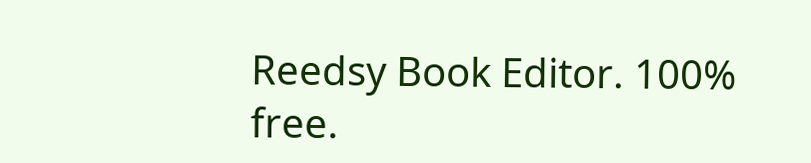Reedsy Book Editor. 100% free.